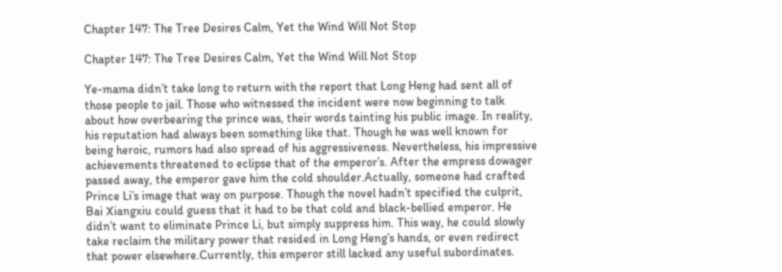Chapter 147: The Tree Desires Calm, Yet the Wind Will Not Stop

Chapter 147: The Tree Desires Calm, Yet the Wind Will Not Stop

Ye-mama didn’t take long to return with the report that Long Heng had sent all of those people to jail. Those who witnessed the incident were now beginning to talk about how overbearing the prince was, their words tainting his public image. In reality, his reputation had always been something like that. Though he was well known for being heroic, rumors had also spread of his aggressiveness. Nevertheless, his impressive achievements threatened to eclipse that of the emperor’s. After the empress dowager passed away, the emperor gave him the cold shoulder.Actually, someone had crafted Prince Li’s image that way on purpose. Though the novel hadn’t specified the culprit, Bai Xiangxiu could guess that it had to be that cold and black-bellied emperor. He didn’t want to eliminate Prince Li, but simply suppress him. This way, he could slowly take reclaim the military power that resided in Long Heng’s hands, or even redirect that power elsewhere.Currently, this emperor still lacked any useful subordinates.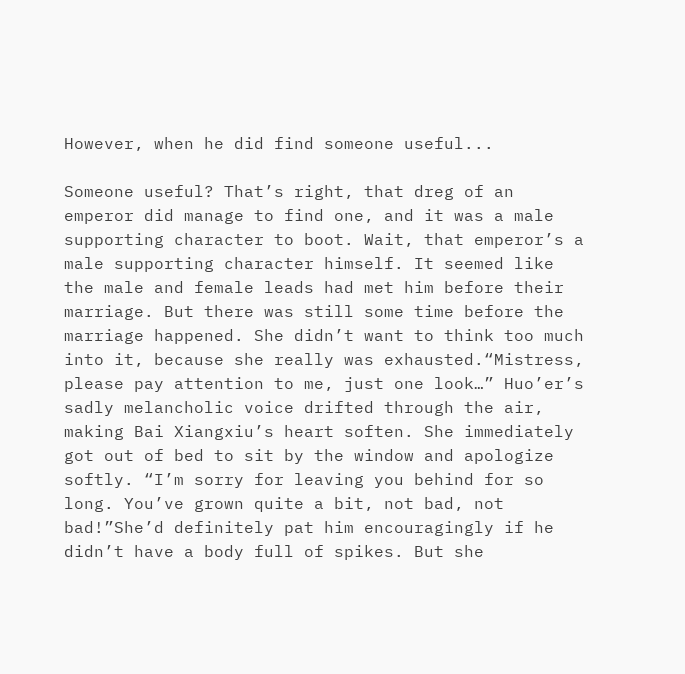However, when he did find someone useful...

Someone useful? That’s right, that dreg of an emperor did manage to find one, and it was a male supporting character to boot. Wait, that emperor’s a male supporting character himself. It seemed like the male and female leads had met him before their marriage. But there was still some time before the marriage happened. She didn’t want to think too much into it, because she really was exhausted.“Mistress, please pay attention to me, just one look…” Huo’er’s sadly melancholic voice drifted through the air, making Bai Xiangxiu’s heart soften. She immediately got out of bed to sit by the window and apologize softly. “I’m sorry for leaving you behind for so long. You’ve grown quite a bit, not bad, not bad!”She’d definitely pat him encouragingly if he didn’t have a body full of spikes. But she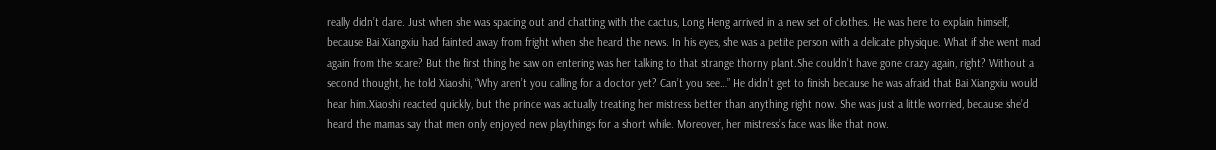really didn’t dare. Just when she was spacing out and chatting with the cactus, Long Heng arrived in a new set of clothes. He was here to explain himself, because Bai Xiangxiu had fainted away from fright when she heard the news. In his eyes, she was a petite person with a delicate physique. What if she went mad again from the scare? But the first thing he saw on entering was her talking to that strange thorny plant.She couldn’t have gone crazy again, right? Without a second thought, he told Xiaoshi, “Why aren’t you calling for a doctor yet? Can’t you see…” He didn’t get to finish because he was afraid that Bai Xiangxiu would hear him.Xiaoshi reacted quickly, but the prince was actually treating her mistress better than anything right now. She was just a little worried, because she’d heard the mamas say that men only enjoyed new playthings for a short while. Moreover, her mistress’s face was like that now.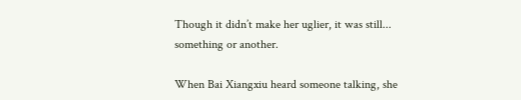Though it didn’t make her uglier, it was still... something or another.

When Bai Xiangxiu heard someone talking, she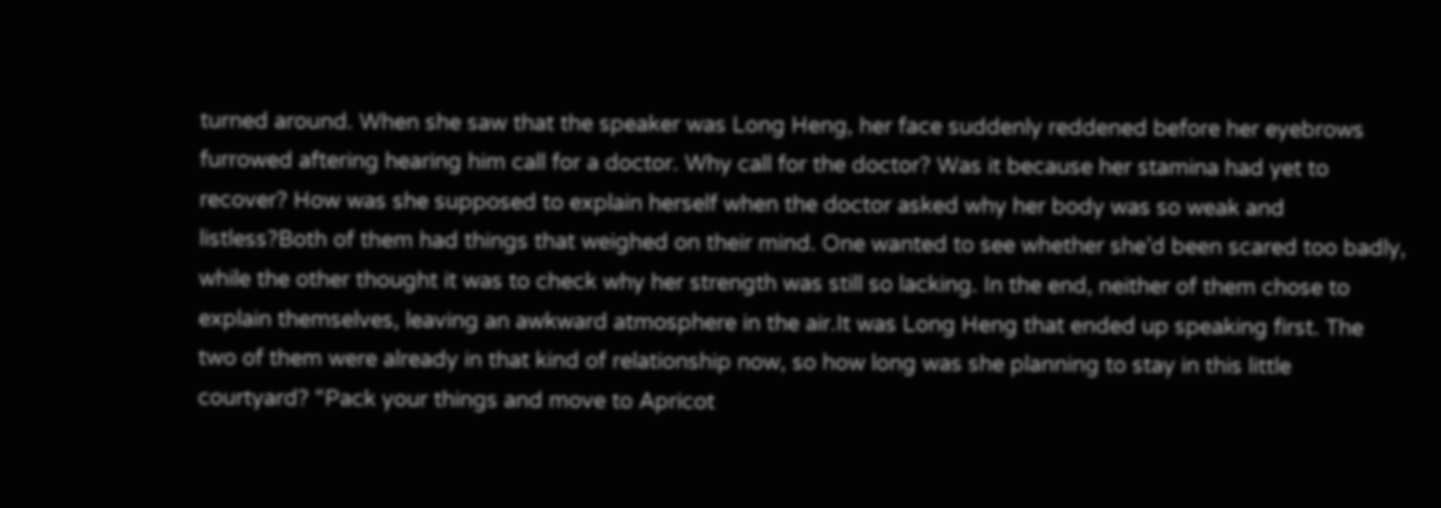turned around. When she saw that the speaker was Long Heng, her face suddenly reddened before her eyebrows furrowed aftering hearing him call for a doctor. Why call for the doctor? Was it because her stamina had yet to recover? How was she supposed to explain herself when the doctor asked why her body was so weak and listless?Both of them had things that weighed on their mind. One wanted to see whether she’d been scared too badly, while the other thought it was to check why her strength was still so lacking. In the end, neither of them chose to explain themselves, leaving an awkward atmosphere in the air.It was Long Heng that ended up speaking first. The two of them were already in that kind of relationship now, so how long was she planning to stay in this little courtyard? “Pack your things and move to Apricot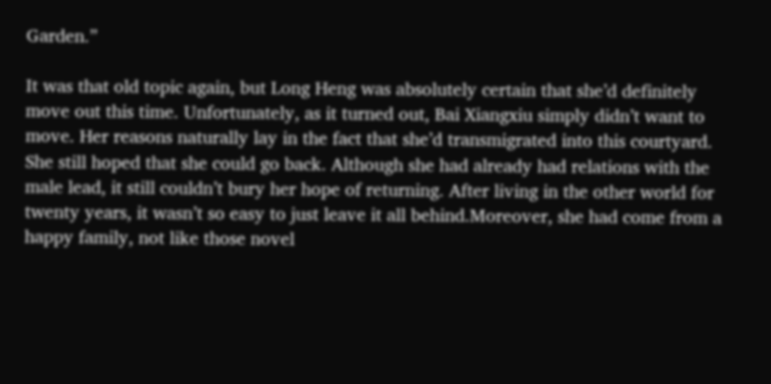Garden.”

It was that old topic again, but Long Heng was absolutely certain that she’d definitely move out this time. Unfortunately, as it turned out, Bai Xiangxiu simply didn’t want to move. Her reasons naturally lay in the fact that she’d transmigrated into this courtyard. She still hoped that she could go back. Although she had already had relations with the male lead, it still couldn’t bury her hope of returning. After living in the other world for twenty years, it wasn’t so easy to just leave it all behind.Moreover, she had come from a happy family, not like those novel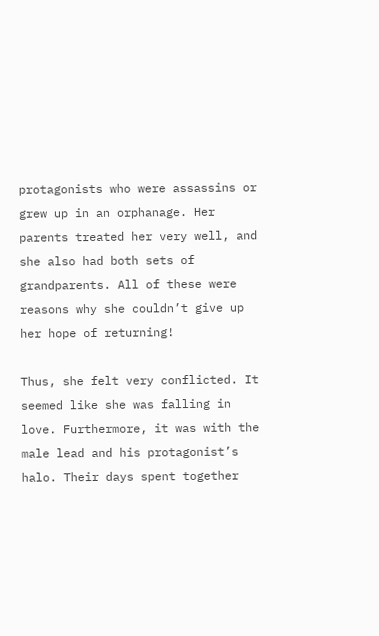protagonists who were assassins or grew up in an orphanage. Her parents treated her very well, and she also had both sets of grandparents. All of these were reasons why she couldn’t give up her hope of returning!

Thus, she felt very conflicted. It seemed like she was falling in love. Furthermore, it was with the male lead and his protagonist’s halo. Their days spent together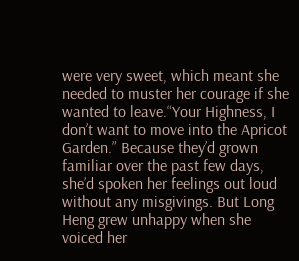were very sweet, which meant she needed to muster her courage if she wanted to leave.“Your Highness, I don’t want to move into the Apricot Garden.” Because they’d grown familiar over the past few days, she’d spoken her feelings out loud without any misgivings. But Long Heng grew unhappy when she voiced her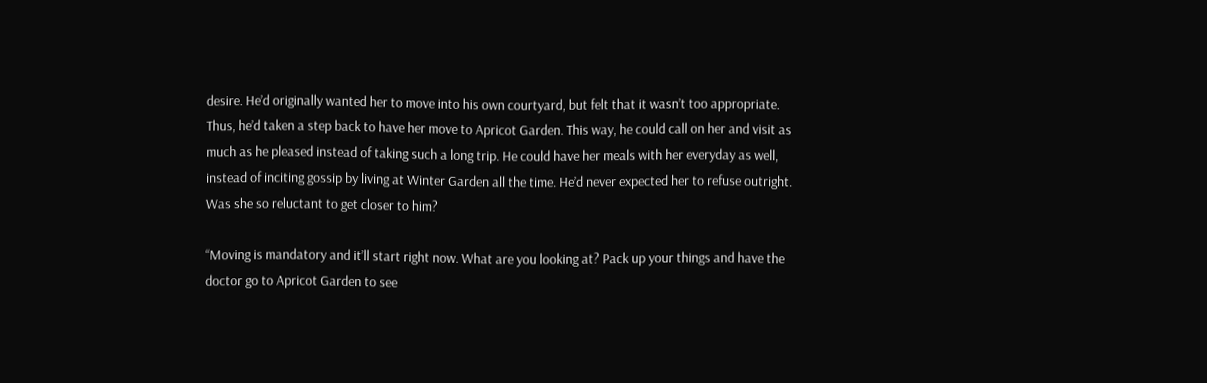desire. He’d originally wanted her to move into his own courtyard, but felt that it wasn’t too appropriate. Thus, he’d taken a step back to have her move to Apricot Garden. This way, he could call on her and visit as much as he pleased instead of taking such a long trip. He could have her meals with her everyday as well, instead of inciting gossip by living at Winter Garden all the time. He’d never expected her to refuse outright. Was she so reluctant to get closer to him?

“Moving is mandatory and it’ll start right now. What are you looking at? Pack up your things and have the doctor go to Apricot Garden to see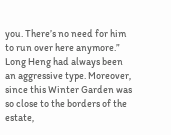you. There’s no need for him to run over here anymore.” Long Heng had always been an aggressive type. Moreover, since this Winter Garden was so close to the borders of the estate,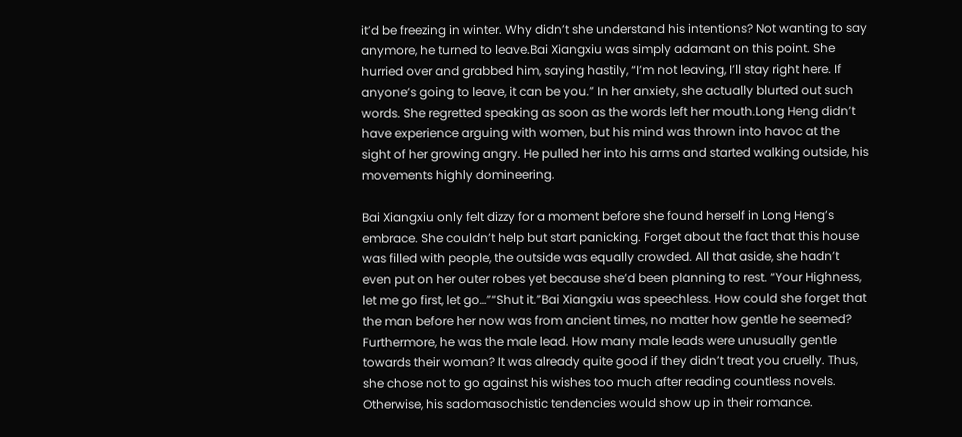it’d be freezing in winter. Why didn’t she understand his intentions? Not wanting to say anymore, he turned to leave.Bai Xiangxiu was simply adamant on this point. She hurried over and grabbed him, saying hastily, “I’m not leaving, I’ll stay right here. If anyone’s going to leave, it can be you.” In her anxiety, she actually blurted out such words. She regretted speaking as soon as the words left her mouth.Long Heng didn’t have experience arguing with women, but his mind was thrown into havoc at the sight of her growing angry. He pulled her into his arms and started walking outside, his movements highly domineering.

Bai Xiangxiu only felt dizzy for a moment before she found herself in Long Heng’s embrace. She couldn’t help but start panicking. Forget about the fact that this house was filled with people, the outside was equally crowded. All that aside, she hadn’t even put on her outer robes yet because she’d been planning to rest. “Your Highness, let me go first, let go…”“Shut it.”Bai Xiangxiu was speechless. How could she forget that the man before her now was from ancient times, no matter how gentle he seemed? Furthermore, he was the male lead. How many male leads were unusually gentle towards their woman? It was already quite good if they didn’t treat you cruelly. Thus, she chose not to go against his wishes too much after reading countless novels. Otherwise, his sadomasochistic tendencies would show up in their romance.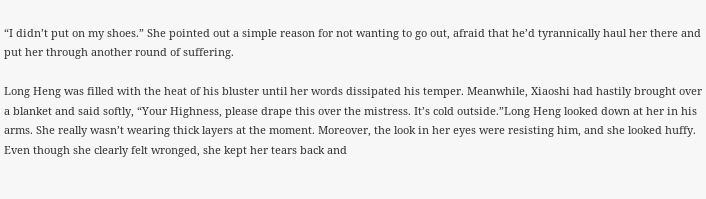“I didn’t put on my shoes.” She pointed out a simple reason for not wanting to go out, afraid that he’d tyrannically haul her there and put her through another round of suffering.

Long Heng was filled with the heat of his bluster until her words dissipated his temper. Meanwhile, Xiaoshi had hastily brought over a blanket and said softly, “Your Highness, please drape this over the mistress. It’s cold outside.”Long Heng looked down at her in his arms. She really wasn’t wearing thick layers at the moment. Moreover, the look in her eyes were resisting him, and she looked huffy. Even though she clearly felt wronged, she kept her tears back and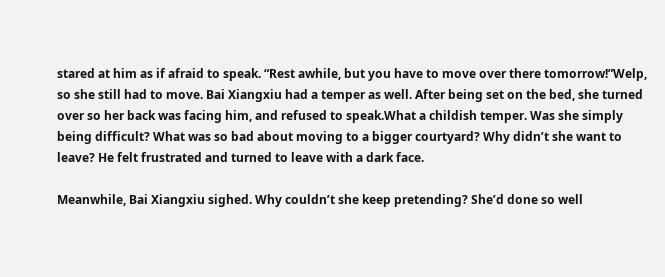stared at him as if afraid to speak. “Rest awhile, but you have to move over there tomorrow!”Welp, so she still had to move. Bai Xiangxiu had a temper as well. After being set on the bed, she turned over so her back was facing him, and refused to speak.What a childish temper. Was she simply being difficult? What was so bad about moving to a bigger courtyard? Why didn’t she want to leave? He felt frustrated and turned to leave with a dark face.

Meanwhile, Bai Xiangxiu sighed. Why couldn’t she keep pretending? She’d done so well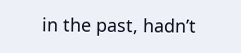in the past, hadn’t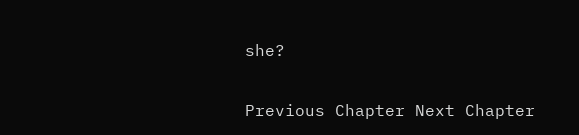she?

Previous Chapter Next Chapter